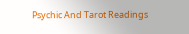Psychic And Tarot Readings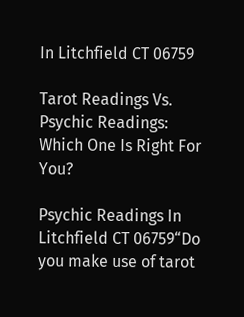In Litchfield CT 06759

Tarot Readings Vs. Psychic Readings: Which One Is Right For You?

Psychic Readings In Litchfield CT 06759“Do you make use of tarot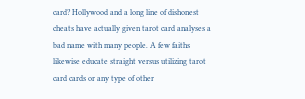card? Hollywood and a long line of dishonest cheats have actually given tarot card analyses a bad name with many people. A few faiths likewise educate straight versus utilizing tarot card cards or any type of other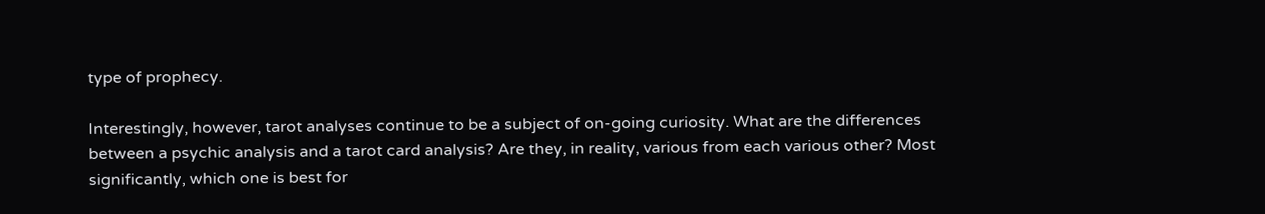type of prophecy.

Interestingly, however, tarot analyses continue to be a subject of on-going curiosity. What are the differences between a psychic analysis and a tarot card analysis? Are they, in reality, various from each various other? Most significantly, which one is best for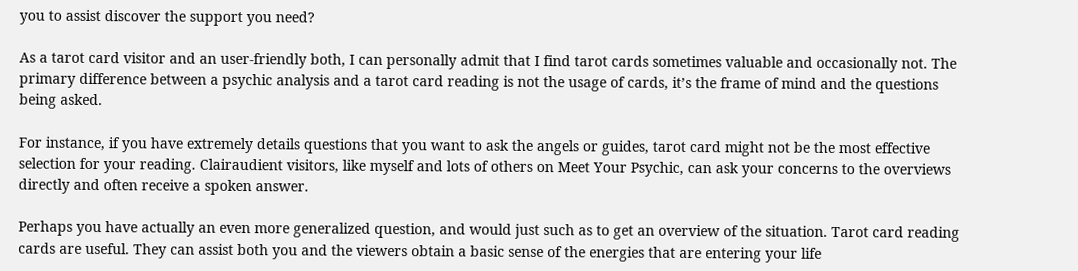you to assist discover the support you need?

As a tarot card visitor and an user-friendly both, I can personally admit that I find tarot cards sometimes valuable and occasionally not. The primary difference between a psychic analysis and a tarot card reading is not the usage of cards, it’s the frame of mind and the questions being asked.

For instance, if you have extremely details questions that you want to ask the angels or guides, tarot card might not be the most effective selection for your reading. Clairaudient visitors, like myself and lots of others on Meet Your Psychic, can ask your concerns to the overviews directly and often receive a spoken answer.

Perhaps you have actually an even more generalized question, and would just such as to get an overview of the situation. Tarot card reading cards are useful. They can assist both you and the viewers obtain a basic sense of the energies that are entering your life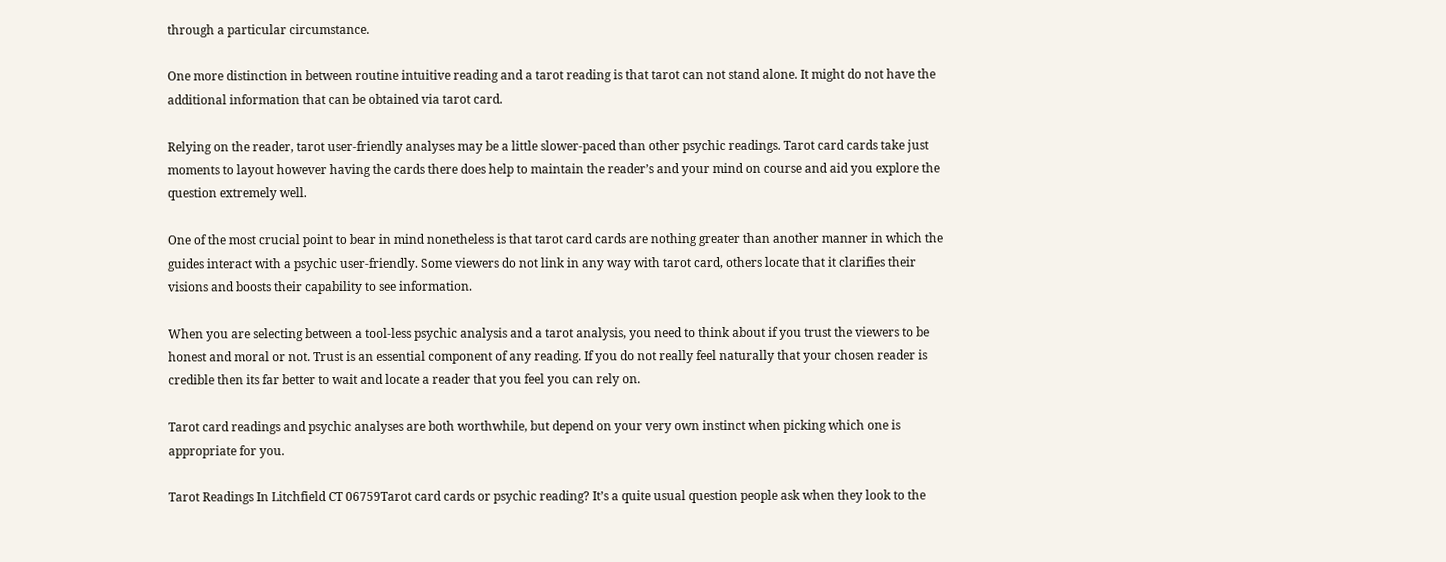through a particular circumstance.

One more distinction in between routine intuitive reading and a tarot reading is that tarot can not stand alone. It might do not have the additional information that can be obtained via tarot card.

Relying on the reader, tarot user-friendly analyses may be a little slower-paced than other psychic readings. Tarot card cards take just moments to layout however having the cards there does help to maintain the reader’s and your mind on course and aid you explore the question extremely well.

One of the most crucial point to bear in mind nonetheless is that tarot card cards are nothing greater than another manner in which the guides interact with a psychic user-friendly. Some viewers do not link in any way with tarot card, others locate that it clarifies their visions and boosts their capability to see information.

When you are selecting between a tool-less psychic analysis and a tarot analysis, you need to think about if you trust the viewers to be honest and moral or not. Trust is an essential component of any reading. If you do not really feel naturally that your chosen reader is credible then its far better to wait and locate a reader that you feel you can rely on.

Tarot card readings and psychic analyses are both worthwhile, but depend on your very own instinct when picking which one is appropriate for you.

Tarot Readings In Litchfield CT 06759Tarot card cards or psychic reading? It’s a quite usual question people ask when they look to the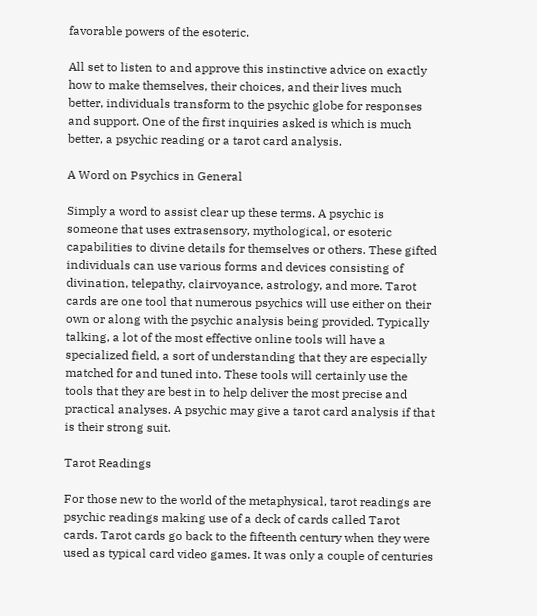favorable powers of the esoteric.

All set to listen to and approve this instinctive advice on exactly how to make themselves, their choices, and their lives much better, individuals transform to the psychic globe for responses and support. One of the first inquiries asked is which is much better, a psychic reading or a tarot card analysis.

A Word on Psychics in General

Simply a word to assist clear up these terms. A psychic is someone that uses extrasensory, mythological, or esoteric capabilities to divine details for themselves or others. These gifted individuals can use various forms and devices consisting of divination, telepathy, clairvoyance, astrology, and more. Tarot cards are one tool that numerous psychics will use either on their own or along with the psychic analysis being provided. Typically talking, a lot of the most effective online tools will have a specialized field, a sort of understanding that they are especially matched for and tuned into. These tools will certainly use the tools that they are best in to help deliver the most precise and practical analyses. A psychic may give a tarot card analysis if that is their strong suit.

Tarot Readings

For those new to the world of the metaphysical, tarot readings are psychic readings making use of a deck of cards called Tarot cards. Tarot cards go back to the fifteenth century when they were used as typical card video games. It was only a couple of centuries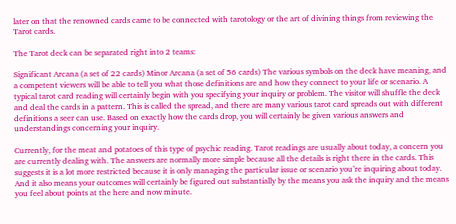later on that the renowned cards came to be connected with tarotology or the art of divining things from reviewing the Tarot cards.

The Tarot deck can be separated right into 2 teams:

Significant Arcana (a set of 22 cards) Minor Arcana (a set of 56 cards) The various symbols on the deck have meaning, and a competent viewers will be able to tell you what those definitions are and how they connect to your life or scenario. A typical tarot card reading will certainly begin with you specifying your inquiry or problem. The visitor will shuffle the deck and deal the cards in a pattern. This is called the spread, and there are many various tarot card spreads out with different definitions a seer can use. Based on exactly how the cards drop, you will certainly be given various answers and understandings concerning your inquiry.

Currently, for the meat and potatoes of this type of psychic reading. Tarot readings are usually about today, a concern you are currently dealing with. The answers are normally more simple because all the details is right there in the cards. This suggests it is a lot more restricted because it is only managing the particular issue or scenario you’re inquiring about today. And it also means your outcomes will certainly be figured out substantially by the means you ask the inquiry and the means you feel about points at the here and now minute.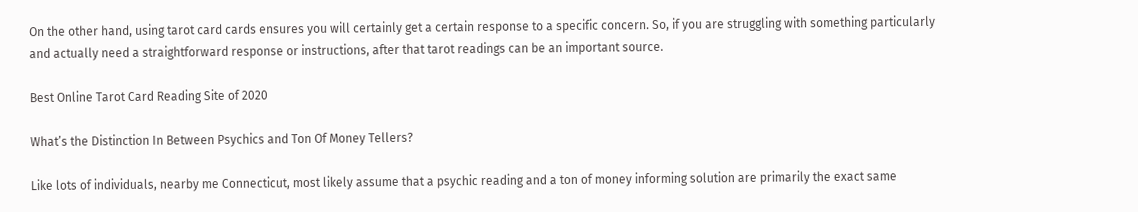On the other hand, using tarot card cards ensures you will certainly get a certain response to a specific concern. So, if you are struggling with something particularly and actually need a straightforward response or instructions, after that tarot readings can be an important source.

Best Online Tarot Card Reading Site of 2020

What’s the Distinction In Between Psychics and Ton Of Money Tellers?

Like lots of individuals, nearby me Connecticut, most likely assume that a psychic reading and a ton of money informing solution are primarily the exact same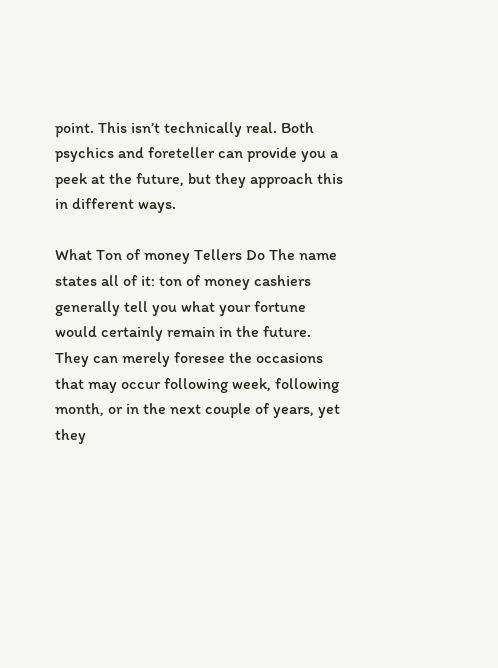point. This isn’t technically real. Both psychics and foreteller can provide you a peek at the future, but they approach this in different ways.

What Ton of money Tellers Do The name states all of it: ton of money cashiers generally tell you what your fortune would certainly remain in the future. They can merely foresee the occasions that may occur following week, following month, or in the next couple of years, yet they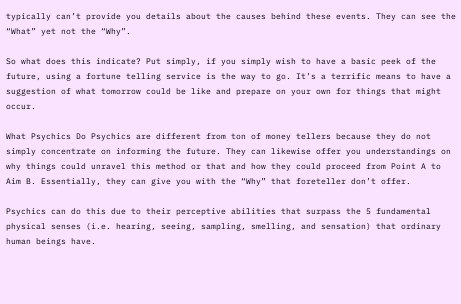typically can’t provide you details about the causes behind these events. They can see the “What” yet not the “Why”.

So what does this indicate? Put simply, if you simply wish to have a basic peek of the future, using a fortune telling service is the way to go. It’s a terrific means to have a suggestion of what tomorrow could be like and prepare on your own for things that might occur.

What Psychics Do Psychics are different from ton of money tellers because they do not simply concentrate on informing the future. They can likewise offer you understandings on why things could unravel this method or that and how they could proceed from Point A to Aim B. Essentially, they can give you with the “Why” that foreteller don’t offer.

Psychics can do this due to their perceptive abilities that surpass the 5 fundamental physical senses (i.e. hearing, seeing, sampling, smelling, and sensation) that ordinary human beings have.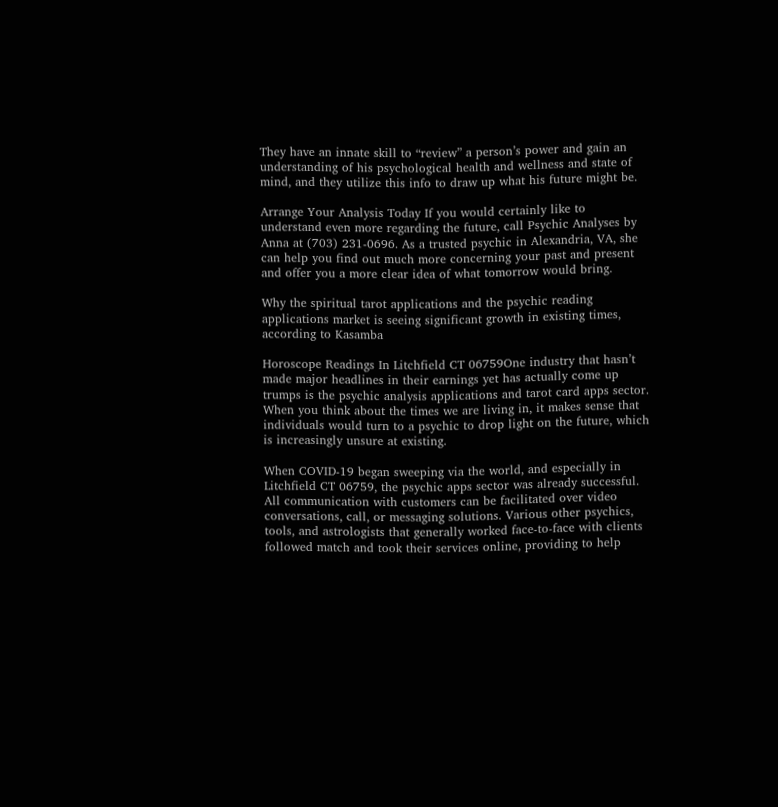They have an innate skill to “review” a person’s power and gain an understanding of his psychological health and wellness and state of mind, and they utilize this info to draw up what his future might be.

Arrange Your Analysis Today If you would certainly like to understand even more regarding the future, call Psychic Analyses by Anna at (703) 231-0696. As a trusted psychic in Alexandria, VA, she can help you find out much more concerning your past and present and offer you a more clear idea of what tomorrow would bring.

Why the spiritual tarot applications and the psychic reading applications market is seeing significant growth in existing times, according to Kasamba

Horoscope Readings In Litchfield CT 06759One industry that hasn’t made major headlines in their earnings yet has actually come up trumps is the psychic analysis applications and tarot card apps sector. When you think about the times we are living in, it makes sense that individuals would turn to a psychic to drop light on the future, which is increasingly unsure at existing.

When COVID-19 began sweeping via the world, and especially in Litchfield CT 06759, the psychic apps sector was already successful. All communication with customers can be facilitated over video conversations, call, or messaging solutions. Various other psychics, tools, and astrologists that generally worked face-to-face with clients followed match and took their services online, providing to help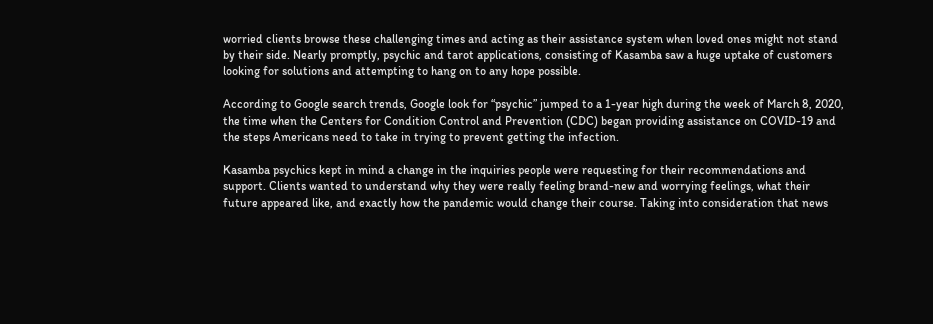worried clients browse these challenging times and acting as their assistance system when loved ones might not stand by their side. Nearly promptly, psychic and tarot applications, consisting of Kasamba saw a huge uptake of customers looking for solutions and attempting to hang on to any hope possible.

According to Google search trends, Google look for “psychic” jumped to a 1-year high during the week of March 8, 2020, the time when the Centers for Condition Control and Prevention (CDC) began providing assistance on COVID-19 and the steps Americans need to take in trying to prevent getting the infection.

Kasamba psychics kept in mind a change in the inquiries people were requesting for their recommendations and support. Clients wanted to understand why they were really feeling brand-new and worrying feelings, what their future appeared like, and exactly how the pandemic would change their course. Taking into consideration that news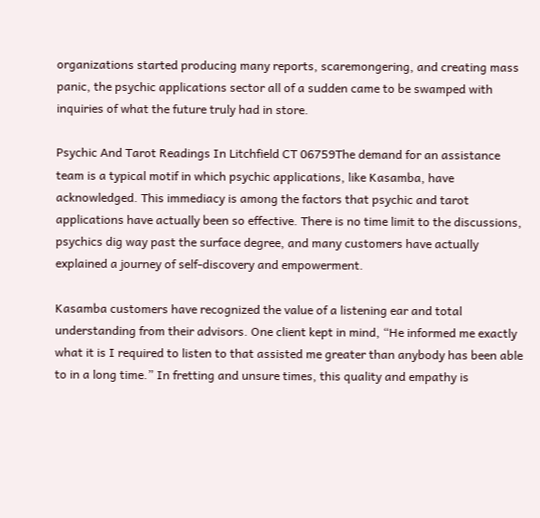organizations started producing many reports, scaremongering, and creating mass panic, the psychic applications sector all of a sudden came to be swamped with inquiries of what the future truly had in store.

Psychic And Tarot Readings In Litchfield CT 06759The demand for an assistance team is a typical motif in which psychic applications, like Kasamba, have acknowledged. This immediacy is among the factors that psychic and tarot applications have actually been so effective. There is no time limit to the discussions, psychics dig way past the surface degree, and many customers have actually explained a journey of self-discovery and empowerment.

Kasamba customers have recognized the value of a listening ear and total understanding from their advisors. One client kept in mind, “He informed me exactly what it is I required to listen to that assisted me greater than anybody has been able to in a long time.” In fretting and unsure times, this quality and empathy is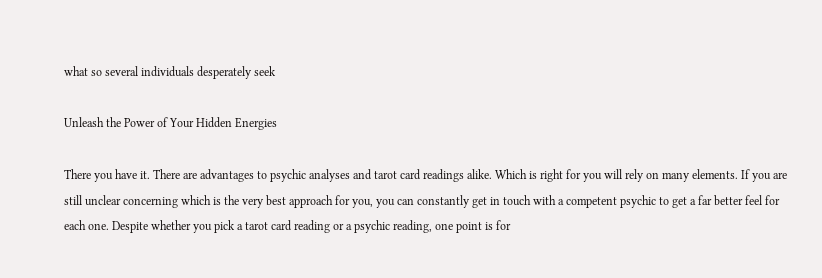what so several individuals desperately seek

Unleash the Power of Your Hidden Energies

There you have it. There are advantages to psychic analyses and tarot card readings alike. Which is right for you will rely on many elements. If you are still unclear concerning which is the very best approach for you, you can constantly get in touch with a competent psychic to get a far better feel for each one. Despite whether you pick a tarot card reading or a psychic reading, one point is for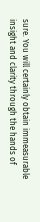sure. You will certainly obtain immeasurable insight and clarity through the hands of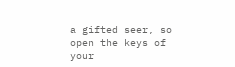a gifted seer, so open the keys of your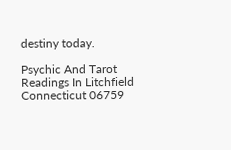destiny today.

Psychic And Tarot Readings In Litchfield Connecticut 06759